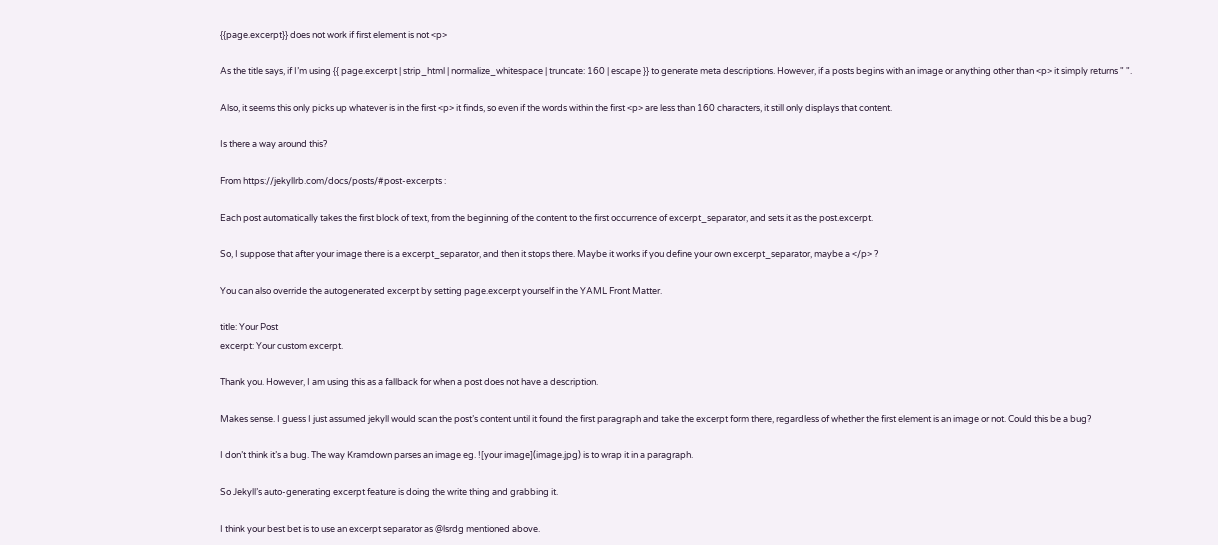{{page.excerpt}} does not work if first element is not <p>

As the title says, if I’m using {{ page.excerpt | strip_html | normalize_whitespace | truncate: 160 | escape }} to generate meta descriptions. However, if a posts begins with an image or anything other than <p> it simply returns " ".

Also, it seems this only picks up whatever is in the first <p> it finds, so even if the words within the first <p> are less than 160 characters, it still only displays that content.

Is there a way around this?

From https://jekyllrb.com/docs/posts/#post-excerpts :

Each post automatically takes the first block of text, from the beginning of the content to the first occurrence of excerpt_separator, and sets it as the post.excerpt.

So, I suppose that after your image there is a excerpt_separator, and then it stops there. Maybe it works if you define your own excerpt_separator, maybe a </p> ?

You can also override the autogenerated excerpt by setting page.excerpt yourself in the YAML Front Matter.

title: Your Post
excerpt: Your custom excerpt.

Thank you. However, I am using this as a fallback for when a post does not have a description.

Makes sense. I guess I just assumed jekyll would scan the post’s content until it found the first paragraph and take the excerpt form there, regardless of whether the first element is an image or not. Could this be a bug?

I don’t think it’s a bug. The way Kramdown parses an image eg. ![your image](image.jpg) is to wrap it in a paragraph.

So Jekyll’s auto-generating excerpt feature is doing the write thing and grabbing it.

I think your best bet is to use an excerpt separator as @lsrdg mentioned above.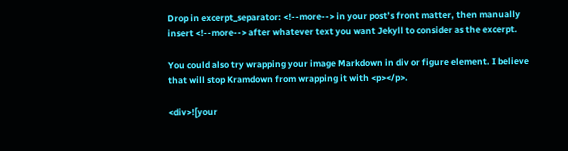Drop in excerpt_separator: <!--more--> in your post’s front matter, then manually insert <!--more--> after whatever text you want Jekyll to consider as the excerpt.

You could also try wrapping your image Markdown in div or figure element. I believe that will stop Kramdown from wrapping it with <p></p>.

<div>![your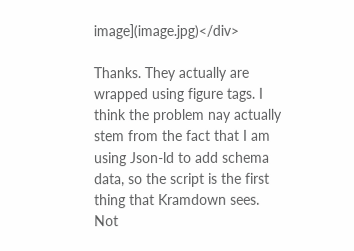image](image.jpg)</div>

Thanks. They actually are wrapped using figure tags. I think the problem nay actually stem from the fact that I am using Json-ld to add schema data, so the script is the first thing that Kramdown sees. Not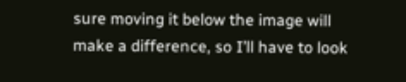sure moving it below the image will make a difference, so I’ll have to look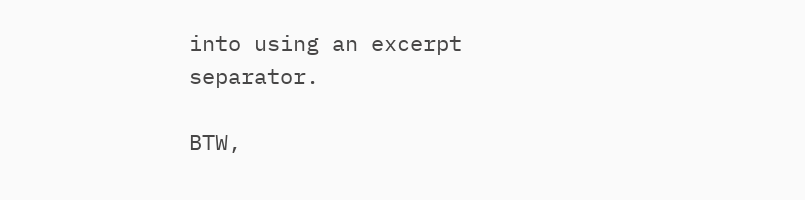into using an excerpt separator.

BTW,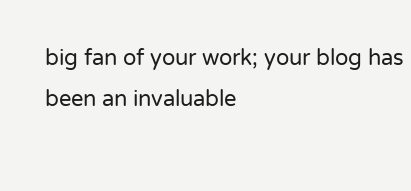big fan of your work; your blog has been an invaluable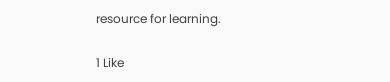resource for learning.

1 Like